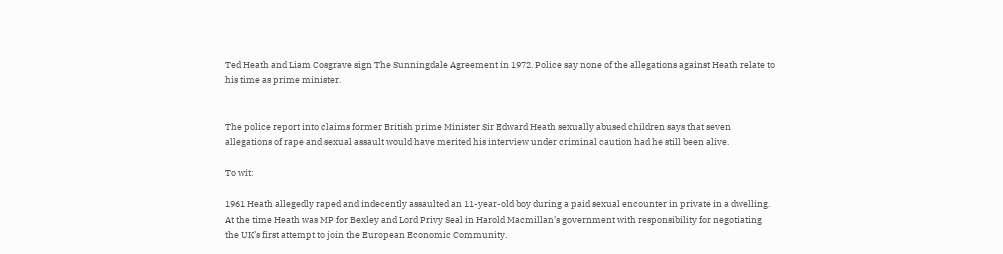Ted Heath and Liam Cosgrave sign The Sunningdale Agreement in 1972. Police say none of the allegations against Heath relate to his time as prime minister.


The police report into claims former British prime Minister Sir Edward Heath sexually abused children says that seven allegations of rape and sexual assault would have merited his interview under criminal caution had he still been alive.

To wit:

1961 Heath allegedly raped and indecently assaulted an 11-year-old boy during a paid sexual encounter in private in a dwelling. At the time Heath was MP for Bexley and Lord Privy Seal in Harold Macmillan’s government with responsibility for negotiating the UK’s first attempt to join the European Economic Community.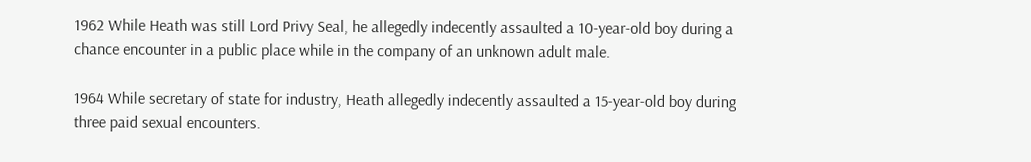1962 While Heath was still Lord Privy Seal, he allegedly indecently assaulted a 10-year-old boy during a chance encounter in a public place while in the company of an unknown adult male.

1964 While secretary of state for industry, Heath allegedly indecently assaulted a 15-year-old boy during three paid sexual encounters.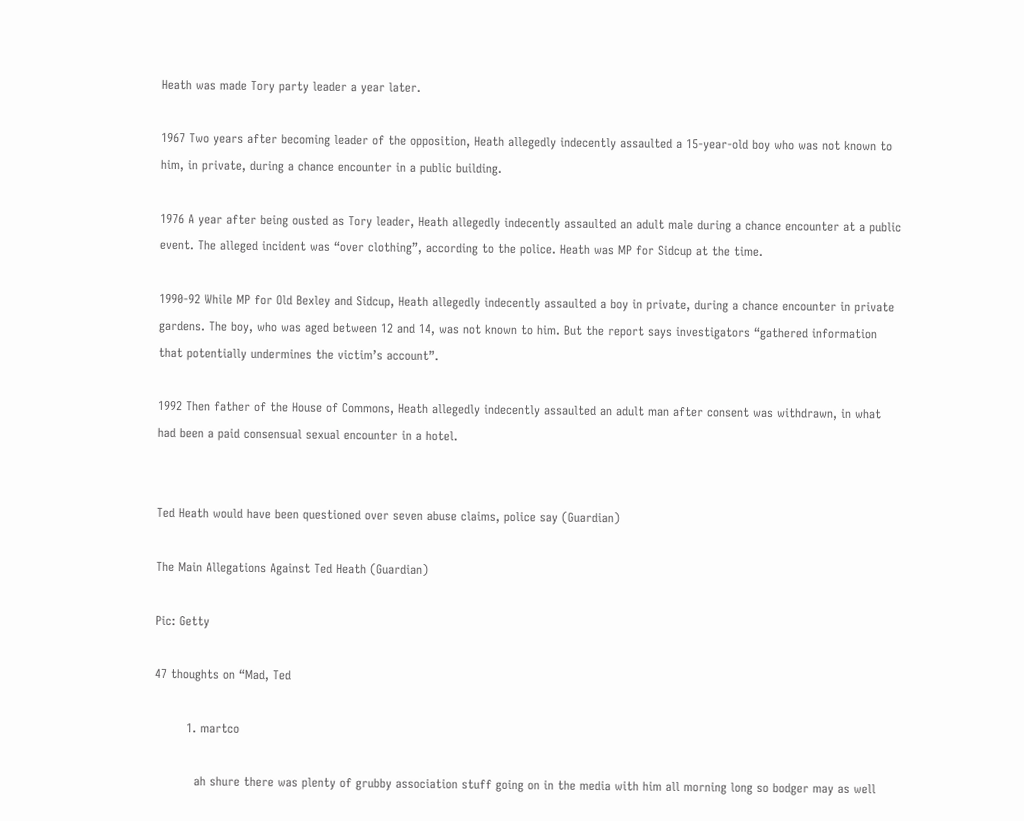Heath was made Tory party leader a year later.

1967 Two years after becoming leader of the opposition, Heath allegedly indecently assaulted a 15-year-old boy who was not known to him, in private, during a chance encounter in a public building.

1976 A year after being ousted as Tory leader, Heath allegedly indecently assaulted an adult male during a chance encounter at a public event. The alleged incident was “over clothing”, according to the police. Heath was MP for Sidcup at the time.

1990-92 While MP for Old Bexley and Sidcup, Heath allegedly indecently assaulted a boy in private, during a chance encounter in private gardens. The boy, who was aged between 12 and 14, was not known to him. But the report says investigators “gathered information that potentially undermines the victim’s account”.

1992 Then father of the House of Commons, Heath allegedly indecently assaulted an adult man after consent was withdrawn, in what had been a paid consensual sexual encounter in a hotel.


Ted Heath would have been questioned over seven abuse claims, police say (Guardian)

The Main Allegations Against Ted Heath (Guardian)

Pic: Getty

47 thoughts on “Mad, Ted

        1. martco

          ah shure there was plenty of grubby association stuff going on in the media with him all morning long so bodger may as well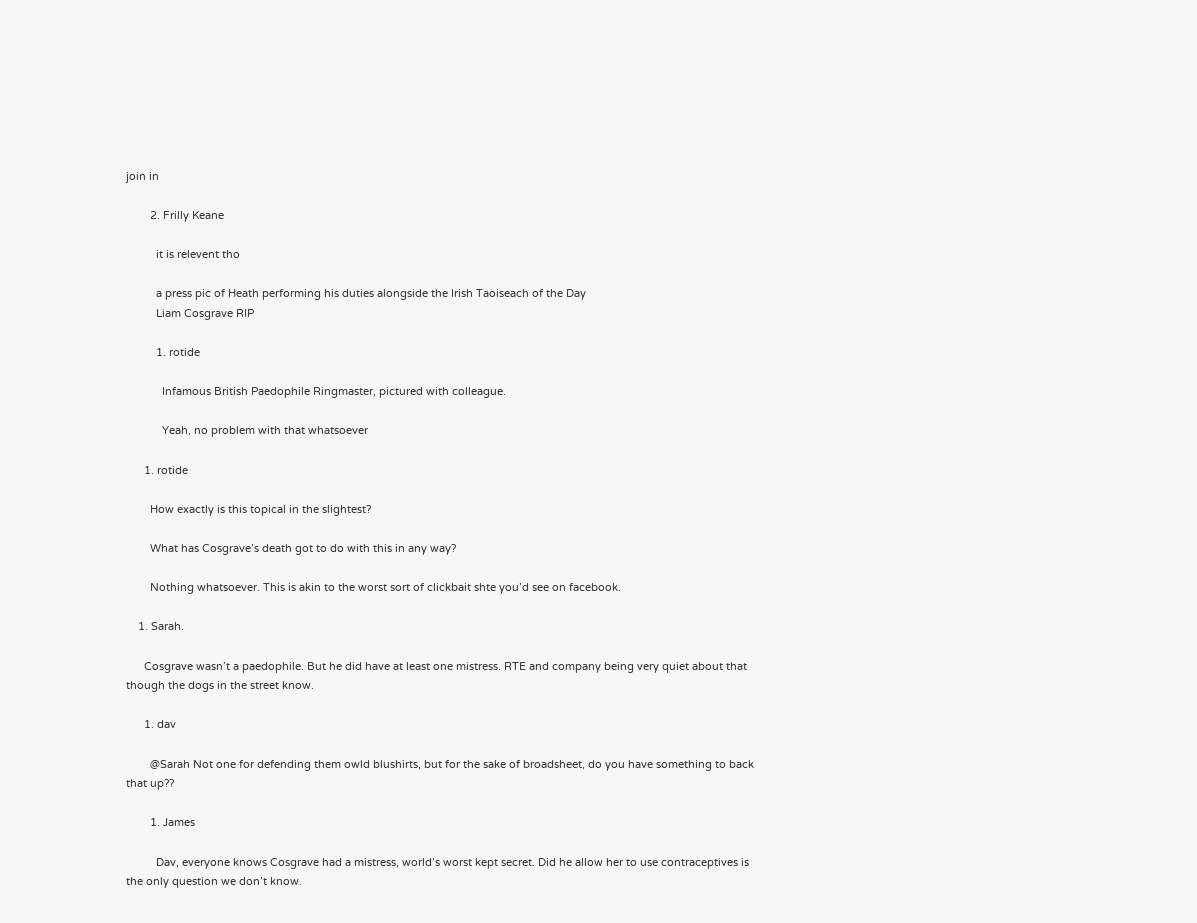join in

        2. Frilly Keane

          it is relevent tho

          a press pic of Heath performing his duties alongside the Irish Taoiseach of the Day
          Liam Cosgrave RIP

          1. rotide

            Infamous British Paedophile Ringmaster, pictured with colleague.

            Yeah, no problem with that whatsoever

      1. rotide

        How exactly is this topical in the slightest?

        What has Cosgrave’s death got to do with this in any way?

        Nothing whatsoever. This is akin to the worst sort of clickbait shte you’d see on facebook.

    1. Sarah.

      Cosgrave wasn’t a paedophile. But he did have at least one mistress. RTE and company being very quiet about that though the dogs in the street know.

      1. dav

        @Sarah Not one for defending them owld blushirts, but for the sake of broadsheet, do you have something to back that up??

        1. James

          Dav, everyone knows Cosgrave had a mistress, world’s worst kept secret. Did he allow her to use contraceptives is the only question we don’t know.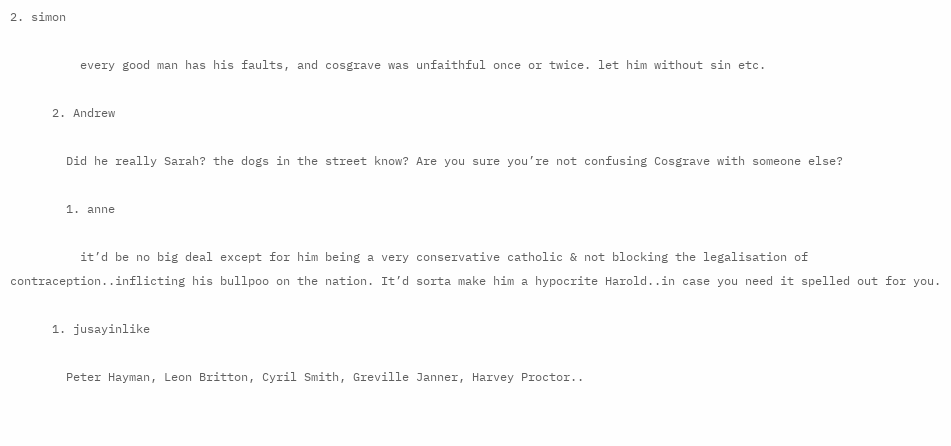2. simon

          every good man has his faults, and cosgrave was unfaithful once or twice. let him without sin etc.

      2. Andrew

        Did he really Sarah? the dogs in the street know? Are you sure you’re not confusing Cosgrave with someone else?

        1. anne

          it’d be no big deal except for him being a very conservative catholic & not blocking the legalisation of contraception..inflicting his bullpoo on the nation. It’d sorta make him a hypocrite Harold..in case you need it spelled out for you.

      1. jusayinlike

        Peter Hayman, Leon Britton, Cyril Smith, Greville Janner, Harvey Proctor..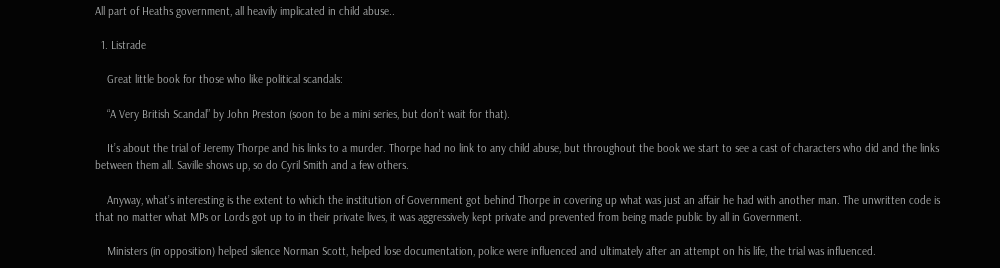All part of Heaths government, all heavily implicated in child abuse..

  1. Listrade

    Great little book for those who like political scandals:

    “A Very British Scandal” by John Preston (soon to be a mini series, but don’t wait for that).

    It’s about the trial of Jeremy Thorpe and his links to a murder. Thorpe had no link to any child abuse, but throughout the book we start to see a cast of characters who did and the links between them all. Saville shows up, so do Cyril Smith and a few others.

    Anyway, what’s interesting is the extent to which the institution of Government got behind Thorpe in covering up what was just an affair he had with another man. The unwritten code is that no matter what MPs or Lords got up to in their private lives, it was aggressively kept private and prevented from being made public by all in Government.

    Ministers (in opposition) helped silence Norman Scott, helped lose documentation, police were influenced and ultimately after an attempt on his life, the trial was influenced.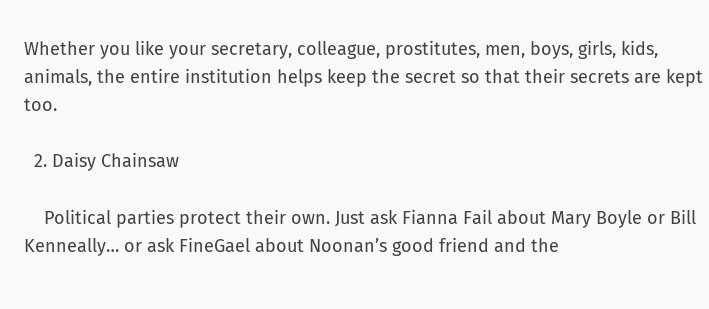Whether you like your secretary, colleague, prostitutes, men, boys, girls, kids, animals, the entire institution helps keep the secret so that their secrets are kept too.

  2. Daisy Chainsaw

    Political parties protect their own. Just ask Fianna Fail about Mary Boyle or Bill Kenneally… or ask FineGael about Noonan’s good friend and the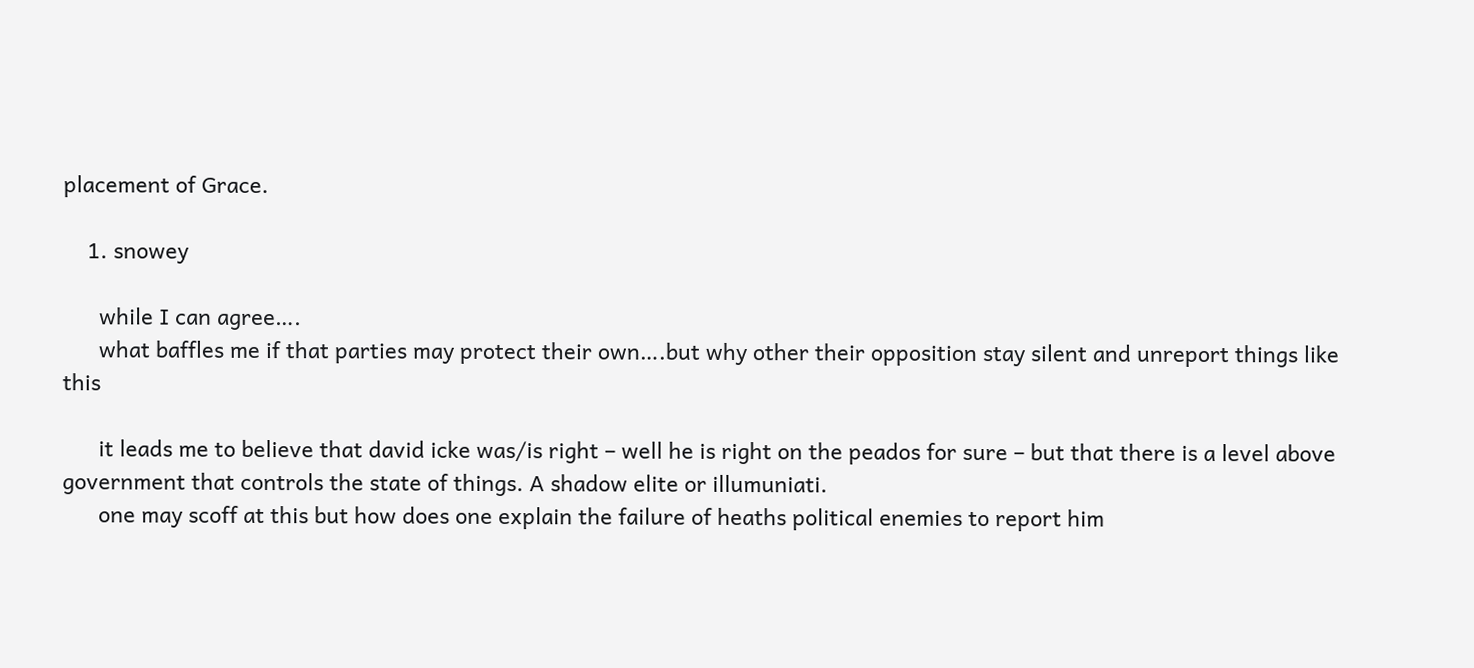placement of Grace.

    1. snowey

      while I can agree….
      what baffles me if that parties may protect their own….but why other their opposition stay silent and unreport things like this

      it leads me to believe that david icke was/is right – well he is right on the peados for sure – but that there is a level above government that controls the state of things. A shadow elite or illumuniati.
      one may scoff at this but how does one explain the failure of heaths political enemies to report him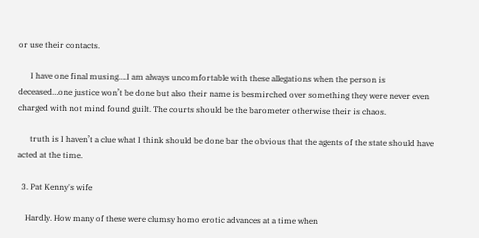or use their contacts.

      I have one final musing….I am always uncomfortable with these allegations when the person is deceased…one justice won’t be done but also their name is besmirched over something they were never even charged with not mind found guilt. The courts should be the barometer otherwise their is chaos.

      truth is I haven’t a clue what I think should be done bar the obvious that the agents of the state should have acted at the time.

  3. Pat Kenny's wife

    Hardly. How many of these were clumsy homo erotic advances at a time when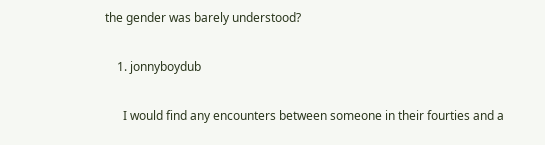the gender was barely understood?

    1. jonnyboydub

      I would find any encounters between someone in their fourties and a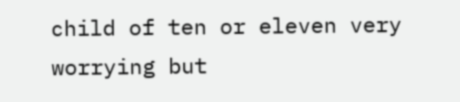child of ten or eleven very worrying but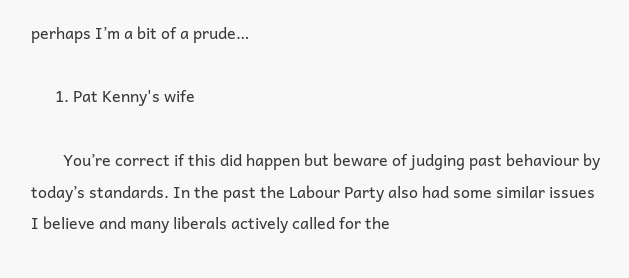perhaps I’m a bit of a prude…

      1. Pat Kenny's wife

        You’re correct if this did happen but beware of judging past behaviour by today’s standards. In the past the Labour Party also had some similar issues I believe and many liberals actively called for the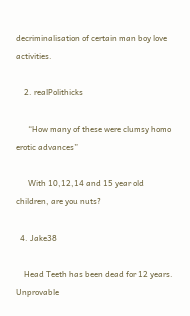decriminalisation of certain man boy love activities.

    2. realPolithicks

      “How many of these were clumsy homo erotic advances”

      With 10,12,14 and 15 year old children, are you nuts?

  4. Jake38

    Head Teeth has been dead for 12 years. Unprovable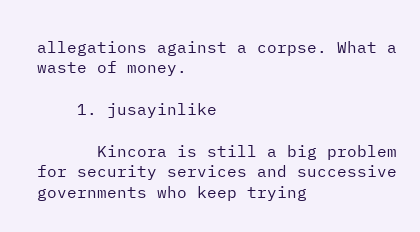allegations against a corpse. What a waste of money.

    1. jusayinlike

      Kincora is still a big problem for security services and successive governments who keep trying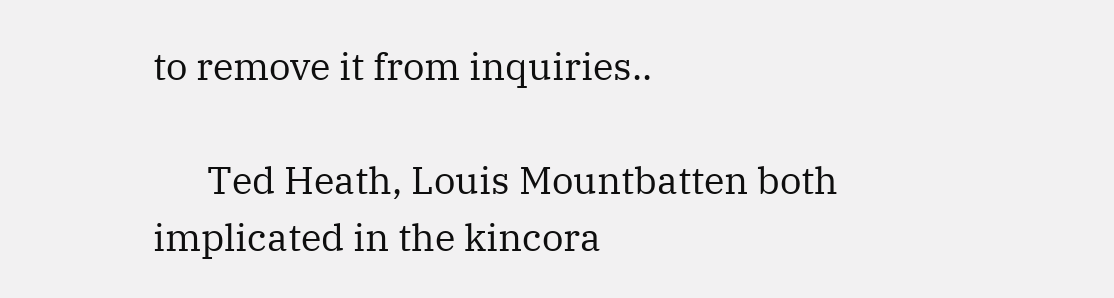to remove it from inquiries..

      Ted Heath, Louis Mountbatten both implicated in the kincora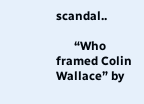scandal..

      “Who framed Colin Wallace” by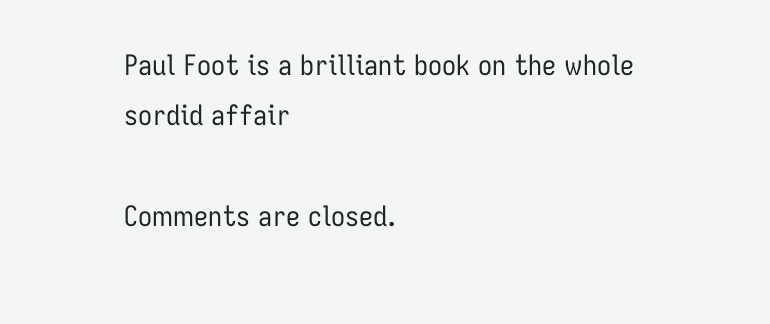Paul Foot is a brilliant book on the whole sordid affair

Comments are closed.